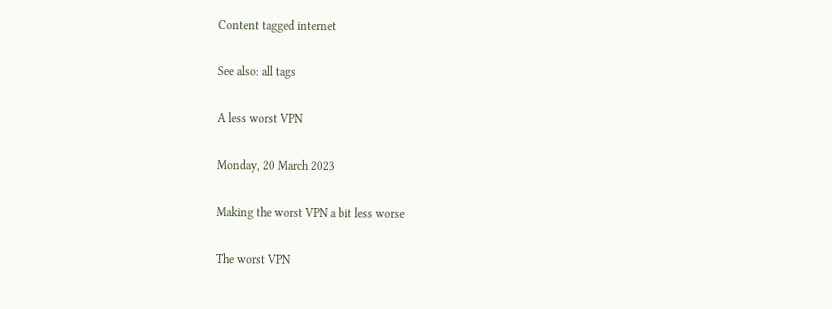Content tagged internet

See also: all tags

A less worst VPN

Monday, 20 March 2023

Making the worst VPN a bit less worse

The worst VPN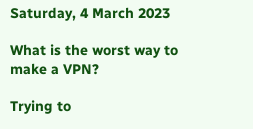Saturday, 4 March 2023

What is the worst way to make a VPN?

Trying to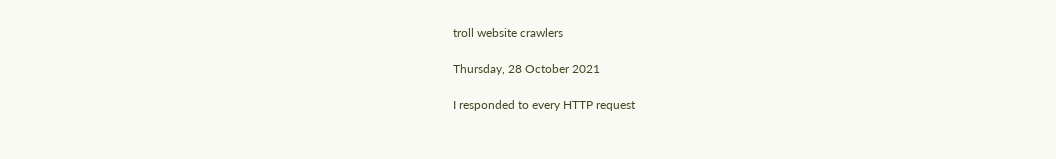troll website crawlers

Thursday, 28 October 2021

I responded to every HTTP request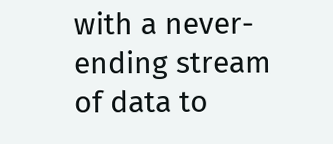with a never-ending stream of data to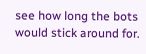see how long the bots would stick around for.